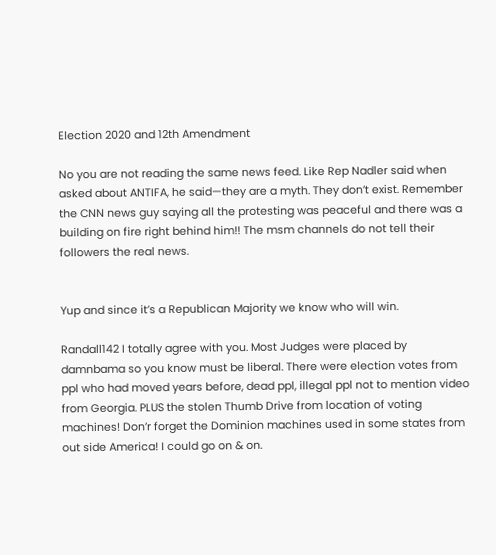Election 2020 and 12th Amendment

No you are not reading the same news feed. Like Rep Nadler said when asked about ANTIFA, he said—they are a myth. They don’t exist. Remember the CNN news guy saying all the protesting was peaceful and there was a building on fire right behind him!! The msm channels do not tell their followers the real news.


Yup and since it’s a Republican Majority we know who will win.

Randall142 I totally agree with you. Most Judges were placed by damnbama so you know must be liberal. There were election votes from ppl who had moved years before, dead ppl, illegal ppl not to mention video from Georgia. PLUS the stolen Thumb Drive from location of voting machines! Don’r forget the Dominion machines used in some states from out side America! I could go on & on.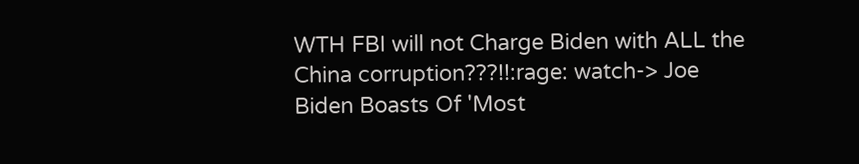WTH FBI will not Charge Biden with ALL the China corruption???!!:rage: watch-> Joe Biden Boasts Of 'Most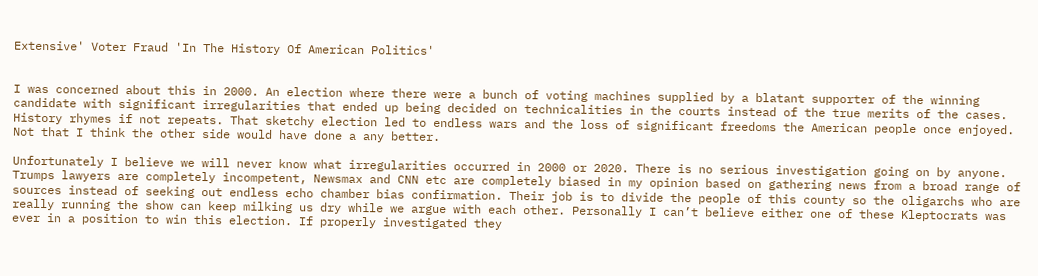Extensive' Voter Fraud 'In The History Of American Politics'


I was concerned about this in 2000. An election where there were a bunch of voting machines supplied by a blatant supporter of the winning candidate with significant irregularities that ended up being decided on technicalities in the courts instead of the true merits of the cases. History rhymes if not repeats. That sketchy election led to endless wars and the loss of significant freedoms the American people once enjoyed.
Not that I think the other side would have done a any better.

Unfortunately I believe we will never know what irregularities occurred in 2000 or 2020. There is no serious investigation going on by anyone. Trumps lawyers are completely incompetent, Newsmax and CNN etc are completely biased in my opinion based on gathering news from a broad range of sources instead of seeking out endless echo chamber bias confirmation. Their job is to divide the people of this county so the oligarchs who are really running the show can keep milking us dry while we argue with each other. Personally I can’t believe either one of these Kleptocrats was ever in a position to win this election. If properly investigated they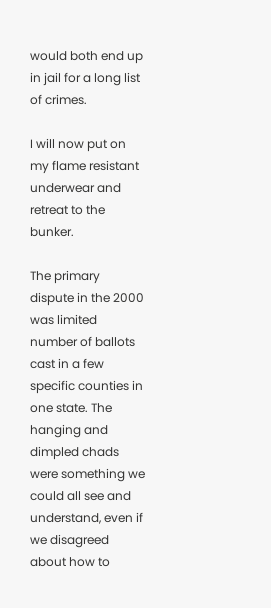would both end up in jail for a long list of crimes.

I will now put on my flame resistant underwear and retreat to the bunker.

The primary dispute in the 2000 was limited number of ballots cast in a few specific counties in one state. The hanging and dimpled chads were something we could all see and understand, even if we disagreed about how to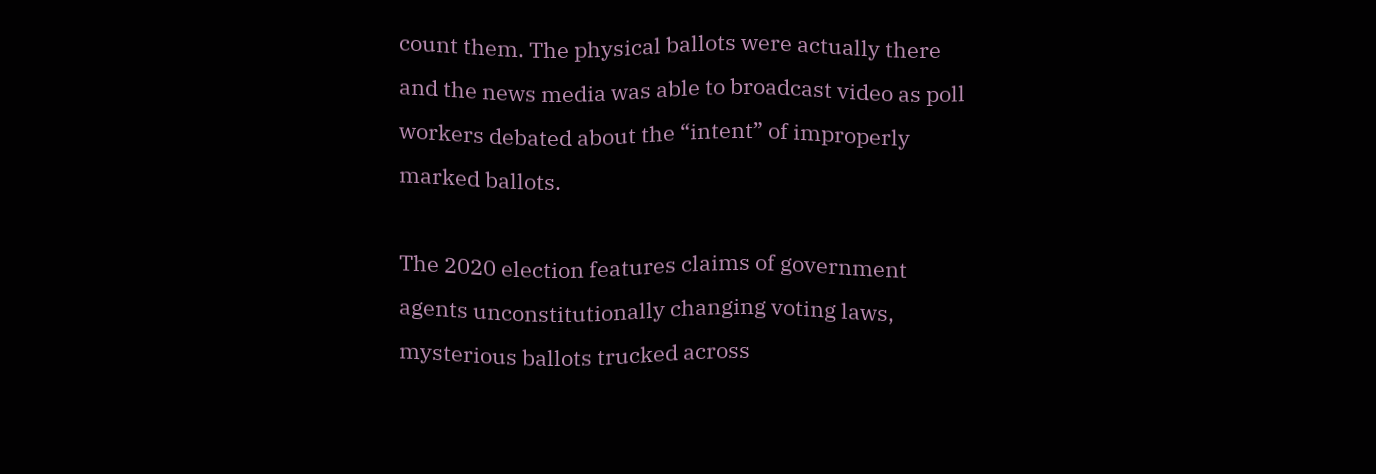count them. The physical ballots were actually there and the news media was able to broadcast video as poll workers debated about the “intent” of improperly marked ballots.

The 2020 election features claims of government agents unconstitutionally changing voting laws, mysterious ballots trucked across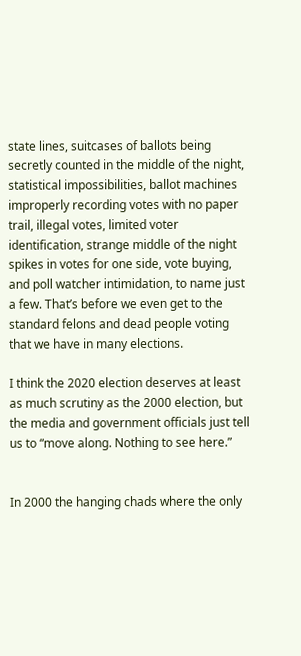state lines, suitcases of ballots being secretly counted in the middle of the night, statistical impossibilities, ballot machines improperly recording votes with no paper trail, illegal votes, limited voter identification, strange middle of the night spikes in votes for one side, vote buying, and poll watcher intimidation, to name just a few. That’s before we even get to the standard felons and dead people voting that we have in many elections.

I think the 2020 election deserves at least as much scrutiny as the 2000 election, but the media and government officials just tell us to “move along. Nothing to see here.”


In 2000 the hanging chads where the only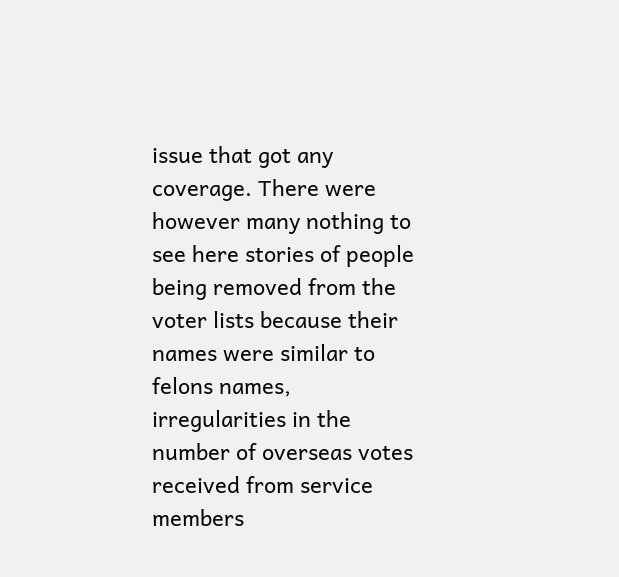issue that got any coverage. There were however many nothing to see here stories of people being removed from the voter lists because their names were similar to felons names, irregularities in the number of overseas votes received from service members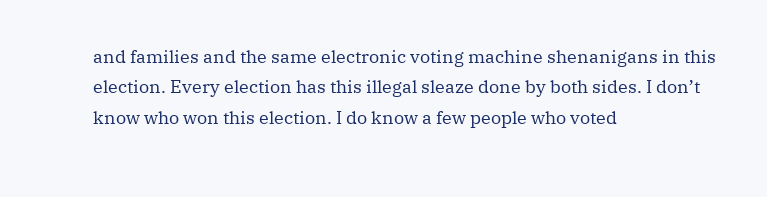and families and the same electronic voting machine shenanigans in this election. Every election has this illegal sleaze done by both sides. I don’t know who won this election. I do know a few people who voted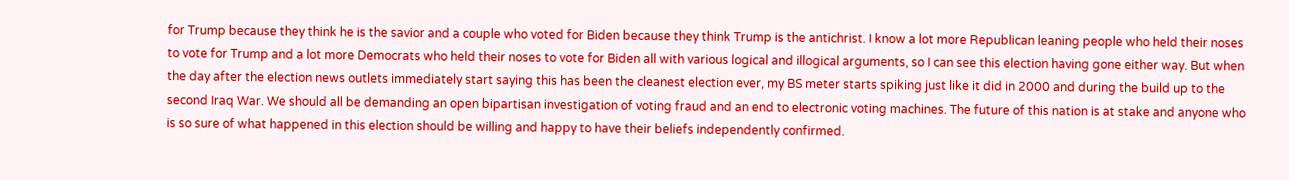for Trump because they think he is the savior and a couple who voted for Biden because they think Trump is the antichrist. I know a lot more Republican leaning people who held their noses to vote for Trump and a lot more Democrats who held their noses to vote for Biden all with various logical and illogical arguments, so I can see this election having gone either way. But when the day after the election news outlets immediately start saying this has been the cleanest election ever, my BS meter starts spiking just like it did in 2000 and during the build up to the second Iraq War. We should all be demanding an open bipartisan investigation of voting fraud and an end to electronic voting machines. The future of this nation is at stake and anyone who is so sure of what happened in this election should be willing and happy to have their beliefs independently confirmed.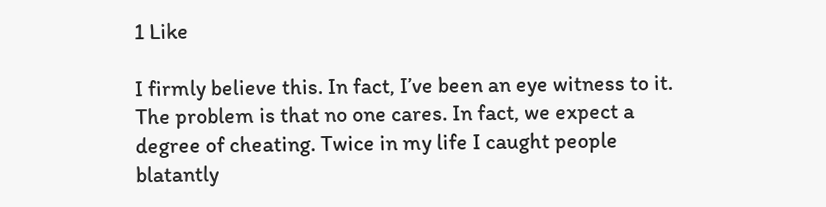1 Like

I firmly believe this. In fact, I’ve been an eye witness to it. The problem is that no one cares. In fact, we expect a degree of cheating. Twice in my life I caught people blatantly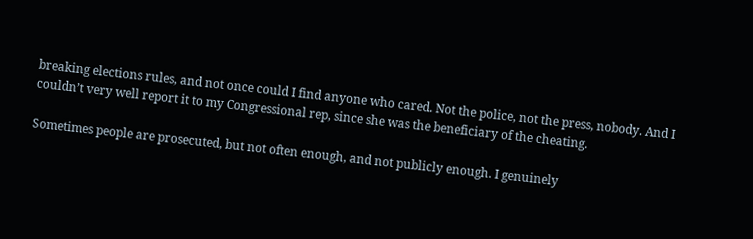breaking elections rules, and not once could I find anyone who cared. Not the police, not the press, nobody. And I couldn’t very well report it to my Congressional rep, since she was the beneficiary of the cheating.

Sometimes people are prosecuted, but not often enough, and not publicly enough. I genuinely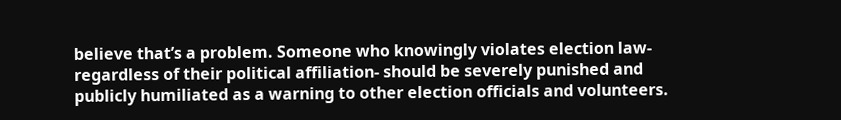believe that’s a problem. Someone who knowingly violates election law- regardless of their political affiliation- should be severely punished and publicly humiliated as a warning to other election officials and volunteers.